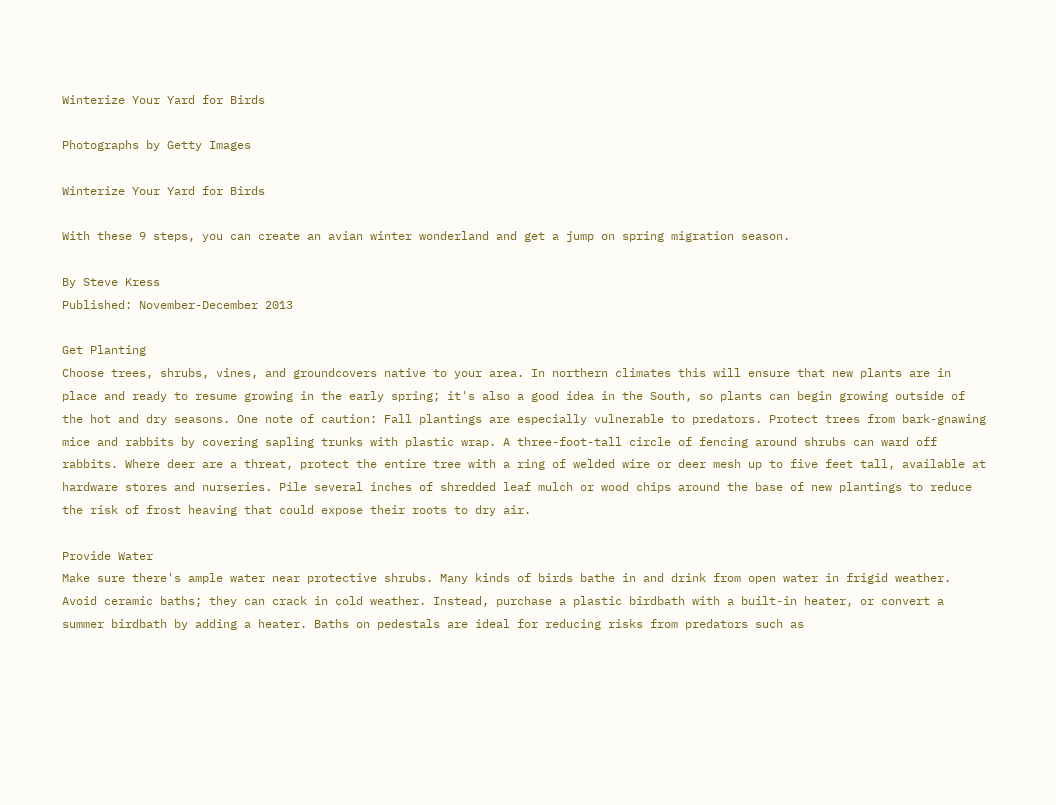Winterize Your Yard for Birds

Photographs by Getty Images

Winterize Your Yard for Birds

With these 9 steps, you can create an avian winter wonderland and get a jump on spring migration season.

By Steve Kress
Published: November-December 2013

Get Planting
Choose trees, shrubs, vines, and groundcovers native to your area. In northern climates this will ensure that new plants are in place and ready to resume growing in the early spring; it's also a good idea in the South, so plants can begin growing outside of the hot and dry seasons. One note of caution: Fall plantings are especially vulnerable to predators. Protect trees from bark-gnawing mice and rabbits by covering sapling trunks with plastic wrap. A three-foot-tall circle of fencing around shrubs can ward off rabbits. Where deer are a threat, protect the entire tree with a ring of welded wire or deer mesh up to five feet tall, available at hardware stores and nurseries. Pile several inches of shredded leaf mulch or wood chips around the base of new plantings to reduce the risk of frost heaving that could expose their roots to dry air.

Provide Water
Make sure there's ample water near protective shrubs. Many kinds of birds bathe in and drink from open water in frigid weather. Avoid ceramic baths; they can crack in cold weather. Instead, purchase a plastic birdbath with a built-in heater, or convert a summer birdbath by adding a heater. Baths on pedestals are ideal for reducing risks from predators such as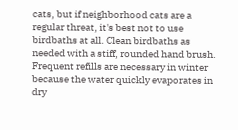cats, but if neighborhood cats are a regular threat, it's best not to use birdbaths at all. Clean birdbaths as needed with a stiff, rounded hand brush. Frequent refills are necessary in winter because the water quickly evaporates in dry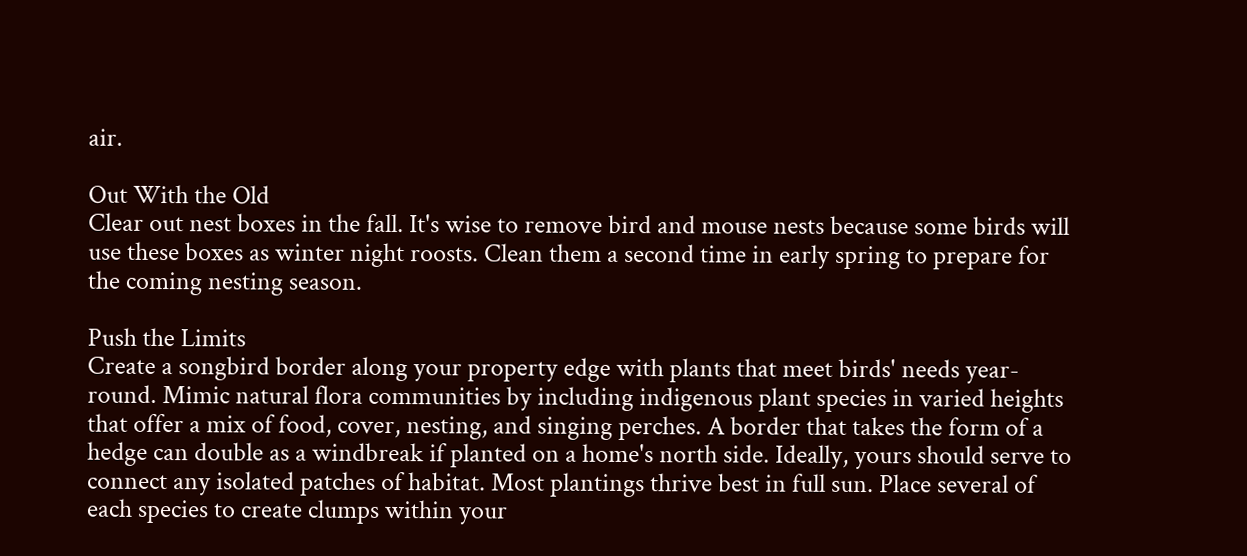air.

Out With the Old
Clear out nest boxes in the fall. It's wise to remove bird and mouse nests because some birds will use these boxes as winter night roosts. Clean them a second time in early spring to prepare for the coming nesting season.

Push the Limits
Create a songbird border along your property edge with plants that meet birds' needs year-round. Mimic natural flora communities by including indigenous plant species in varied heights that offer a mix of food, cover, nesting, and singing perches. A border that takes the form of a hedge can double as a windbreak if planted on a home's north side. Ideally, yours should serve to connect any isolated patches of habitat. Most plantings thrive best in full sun. Place several of each species to create clumps within your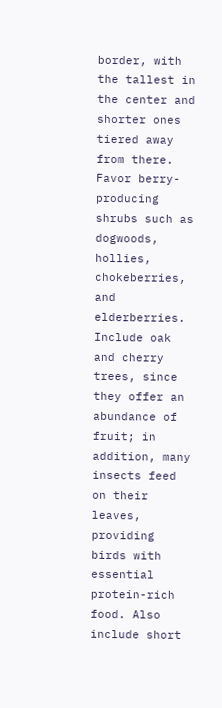border, with the tallest in the center and shorter ones tiered away from there. Favor berry-producing shrubs such as dogwoods, hollies, chokeberries, and elderberries. Include oak and cherry trees, since they offer an abundance of fruit; in addition, many insects feed on their leaves, providing birds with essential protein-rich food. Also include short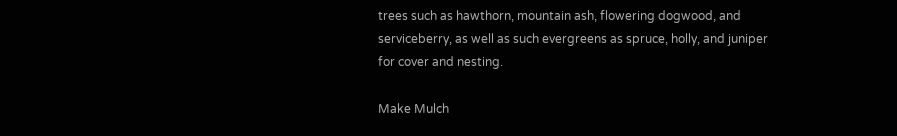trees such as hawthorn, mountain ash, flowering dogwood, and serviceberry, as well as such evergreens as spruce, holly, and juniper for cover and nesting.

Make Mulch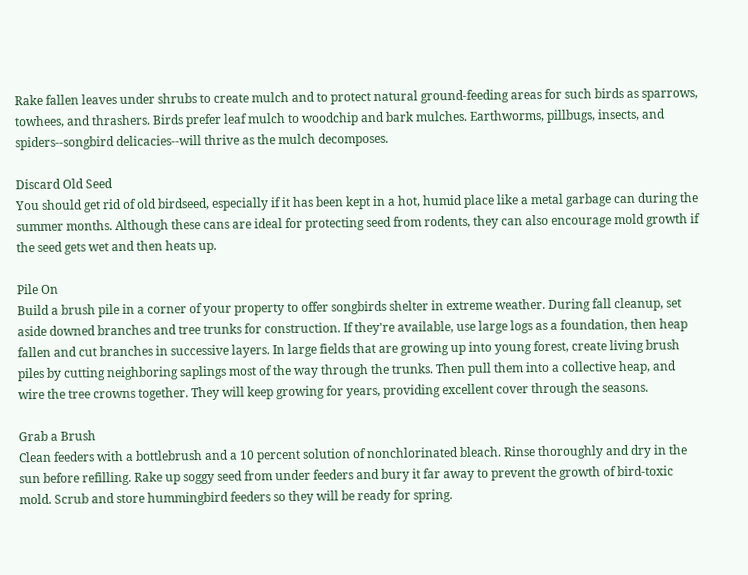Rake fallen leaves under shrubs to create mulch and to protect natural ground-feeding areas for such birds as sparrows, towhees, and thrashers. Birds prefer leaf mulch to woodchip and bark mulches. Earthworms, pillbugs, insects, and spiders--songbird delicacies--will thrive as the mulch decomposes.

Discard Old Seed
You should get rid of old birdseed, especially if it has been kept in a hot, humid place like a metal garbage can during the summer months. Although these cans are ideal for protecting seed from rodents, they can also encourage mold growth if the seed gets wet and then heats up.

Pile On
Build a brush pile in a corner of your property to offer songbirds shelter in extreme weather. During fall cleanup, set aside downed branches and tree trunks for construction. If they're available, use large logs as a foundation, then heap fallen and cut branches in successive layers. In large fields that are growing up into young forest, create living brush piles by cutting neighboring saplings most of the way through the trunks. Then pull them into a collective heap, and wire the tree crowns together. They will keep growing for years, providing excellent cover through the seasons.

Grab a Brush
Clean feeders with a bottlebrush and a 10 percent solution of nonchlorinated bleach. Rinse thoroughly and dry in the sun before refilling. Rake up soggy seed from under feeders and bury it far away to prevent the growth of bird-toxic mold. Scrub and store hummingbird feeders so they will be ready for spring.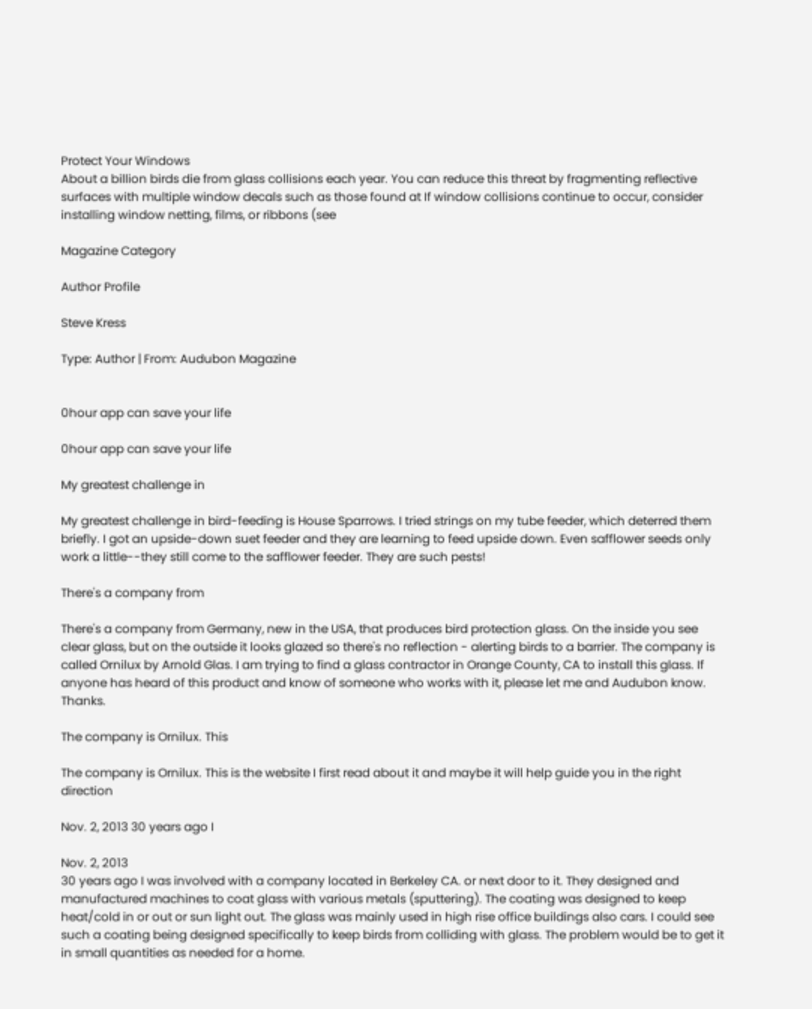Protect Your Windows
About a billion birds die from glass collisions each year. You can reduce this threat by fragmenting reflective surfaces with multiple window decals such as those found at If window collisions continue to occur, consider installing window netting, films, or ribbons (see

Magazine Category

Author Profile

Steve Kress

Type: Author | From: Audubon Magazine


0hour app can save your life

0hour app can save your life

My greatest challenge in

My greatest challenge in bird-feeding is House Sparrows. I tried strings on my tube feeder, which deterred them briefly. I got an upside-down suet feeder and they are learning to feed upside down. Even safflower seeds only work a little--they still come to the safflower feeder. They are such pests!

There's a company from

There's a company from Germany, new in the USA, that produces bird protection glass. On the inside you see clear glass, but on the outside it looks glazed so there's no reflection - alerting birds to a barrier. The company is called Ornilux by Arnold Glas. I am trying to find a glass contractor in Orange County, CA to install this glass. If anyone has heard of this product and know of someone who works with it, please let me and Audubon know. Thanks.

The company is Ornilux. This

The company is Ornilux. This is the website I first read about it and maybe it will help guide you in the right direction

Nov. 2, 2013 30 years ago I

Nov. 2, 2013
30 years ago I was involved with a company located in Berkeley CA. or next door to it. They designed and manufactured machines to coat glass with various metals (sputtering). The coating was designed to keep heat/cold in or out or sun light out. The glass was mainly used in high rise office buildings also cars. I could see such a coating being designed specifically to keep birds from colliding with glass. The problem would be to get it in small quantities as needed for a home.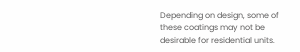Depending on design, some of these coatings may not be desirable for residential units.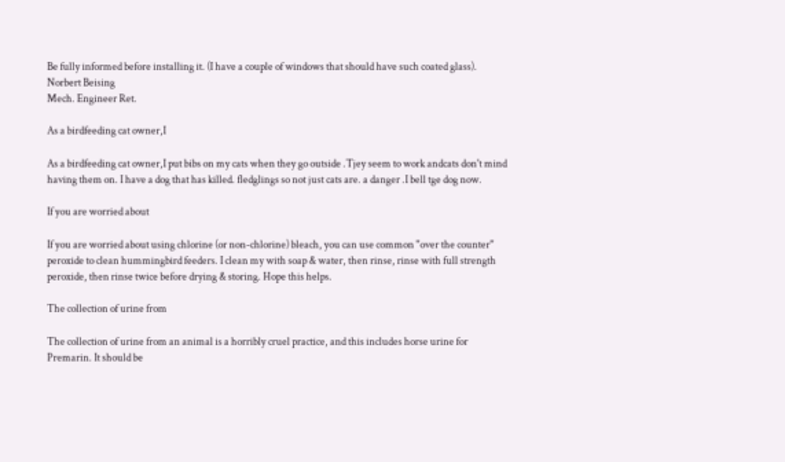Be fully informed before installing it. (I have a couple of windows that should have such coated glass).
Norbert Beising
Mech. Engineer Ret.

As a birdfeeding cat owner,I

As a birdfeeding cat owner,I put bibs on my cats when they go outside .Tjey seem to work andcats don't mind having them on. I have a dog that has killed. fledglings so not just cats are. a danger .I bell tge dog now.

If you are worried about

If you are worried about using chlorine (or non-chlorine) bleach, you can use common "over the counter" peroxide to clean hummingbird feeders. I clean my with soap & water, then rinse, rinse with full strength peroxide, then rinse twice before drying & storing. Hope this helps.

The collection of urine from

The collection of urine from an animal is a horribly cruel practice, and this includes horse urine for Premarin. It should be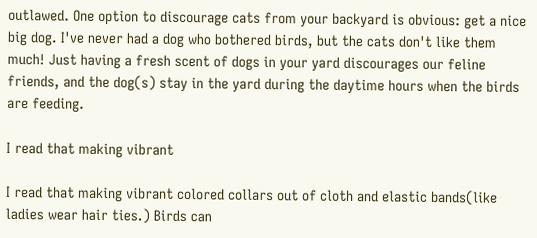outlawed. One option to discourage cats from your backyard is obvious: get a nice big dog. I've never had a dog who bothered birds, but the cats don't like them much! Just having a fresh scent of dogs in your yard discourages our feline friends, and the dog(s) stay in the yard during the daytime hours when the birds are feeding.

I read that making vibrant

I read that making vibrant colored collars out of cloth and elastic bands(like ladies wear hair ties.) Birds can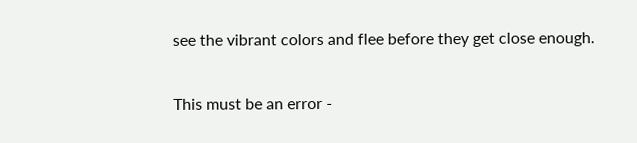see the vibrant colors and flee before they get close enough.

This must be an error -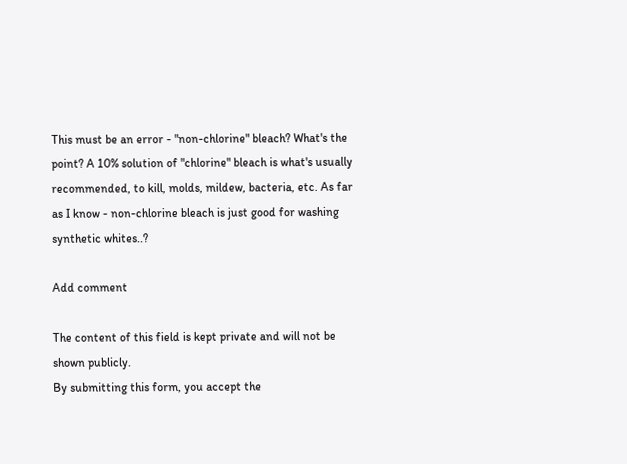This must be an error - "non-chlorine" bleach? What's the point? A 10% solution of "chlorine" bleach is what's usually recommended, to kill, molds, mildew, bacteria, etc. As far as I know - non-chlorine bleach is just good for washing synthetic whites..?

Add comment

The content of this field is kept private and will not be shown publicly.
By submitting this form, you accept the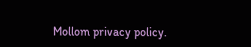Mollom privacy policy.